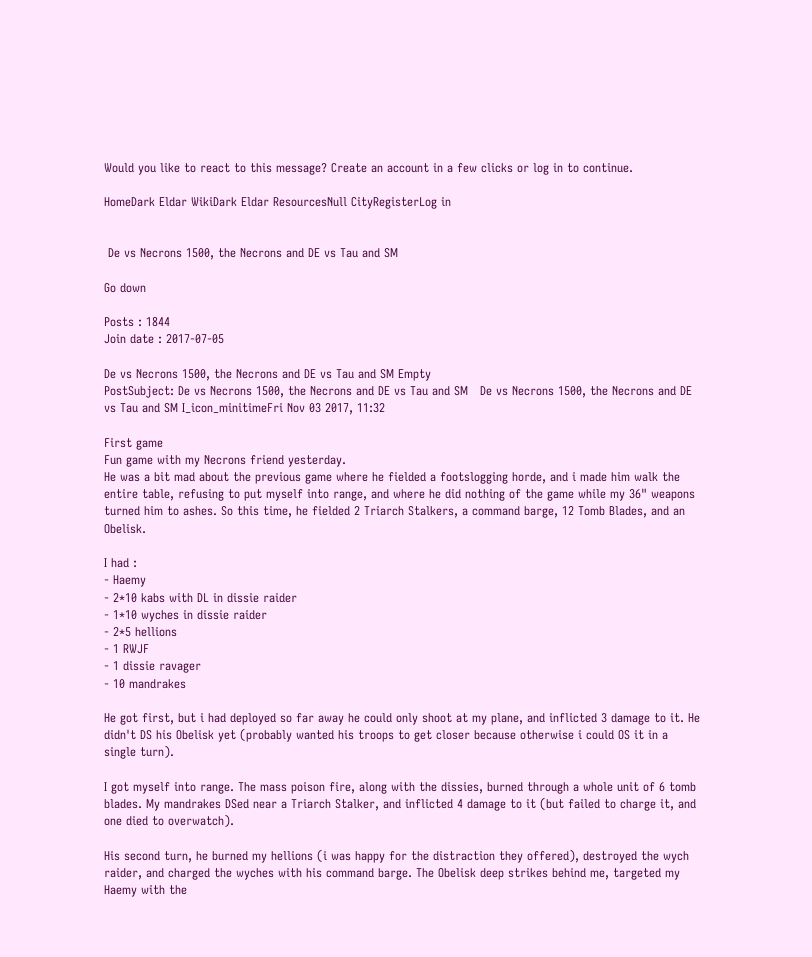Would you like to react to this message? Create an account in a few clicks or log in to continue.

HomeDark Eldar WikiDark Eldar ResourcesNull CityRegisterLog in


 De vs Necrons 1500, the Necrons and DE vs Tau and SM

Go down

Posts : 1844
Join date : 2017-07-05

De vs Necrons 1500, the Necrons and DE vs Tau and SM Empty
PostSubject: De vs Necrons 1500, the Necrons and DE vs Tau and SM   De vs Necrons 1500, the Necrons and DE vs Tau and SM I_icon_minitimeFri Nov 03 2017, 11:32

First game
Fun game with my Necrons friend yesterday.
He was a bit mad about the previous game where he fielded a footslogging horde, and i made him walk the entire table, refusing to put myself into range, and where he did nothing of the game while my 36" weapons turned him to ashes. So this time, he fielded 2 Triarch Stalkers, a command barge, 12 Tomb Blades, and an Obelisk.

I had :
- Haemy
- 2*10 kabs with DL in dissie raider
- 1*10 wyches in dissie raider
- 2*5 hellions
- 1 RWJF
- 1 dissie ravager
- 10 mandrakes

He got first, but i had deployed so far away he could only shoot at my plane, and inflicted 3 damage to it. He didn't DS his Obelisk yet (probably wanted his troops to get closer because otherwise i could OS it in a single turn).

I got myself into range. The mass poison fire, along with the dissies, burned through a whole unit of 6 tomb blades. My mandrakes DSed near a Triarch Stalker, and inflicted 4 damage to it (but failed to charge it, and one died to overwatch).

His second turn, he burned my hellions (i was happy for the distraction they offered), destroyed the wych raider, and charged the wyches with his command barge. The Obelisk deep strikes behind me, targeted my Haemy with the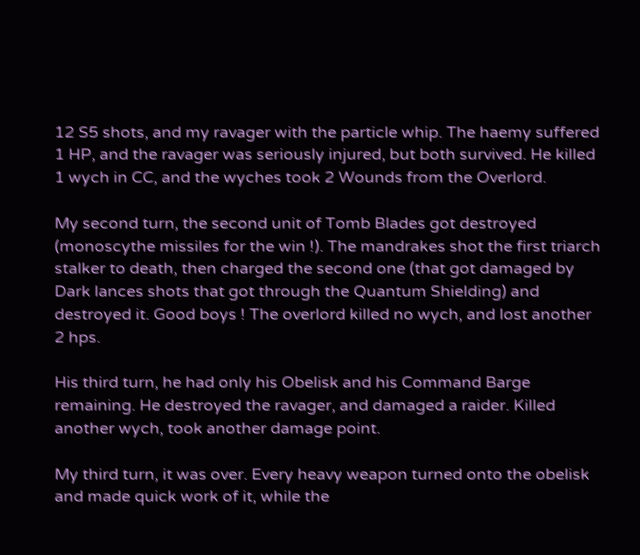12 S5 shots, and my ravager with the particle whip. The haemy suffered 1 HP, and the ravager was seriously injured, but both survived. He killed 1 wych in CC, and the wyches took 2 Wounds from the Overlord.

My second turn, the second unit of Tomb Blades got destroyed (monoscythe missiles for the win !). The mandrakes shot the first triarch stalker to death, then charged the second one (that got damaged by Dark lances shots that got through the Quantum Shielding) and destroyed it. Good boys ! The overlord killed no wych, and lost another 2 hps.

His third turn, he had only his Obelisk and his Command Barge remaining. He destroyed the ravager, and damaged a raider. Killed another wych, took another damage point.

My third turn, it was over. Every heavy weapon turned onto the obelisk and made quick work of it, while the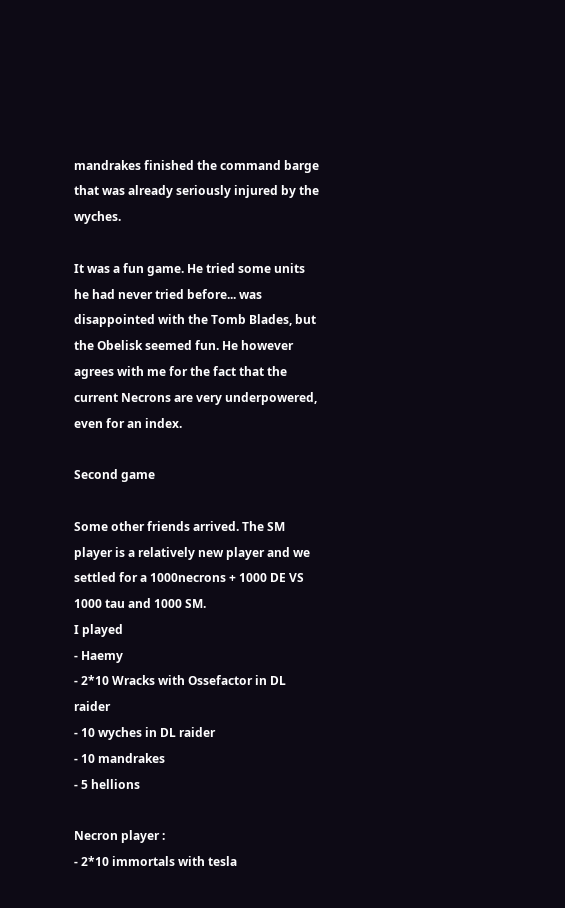mandrakes finished the command barge that was already seriously injured by the wyches.

It was a fun game. He tried some units he had never tried before... was disappointed with the Tomb Blades, but the Obelisk seemed fun. He however agrees with me for the fact that the current Necrons are very underpowered, even for an index.

Second game

Some other friends arrived. The SM player is a relatively new player and we settled for a 1000necrons + 1000 DE VS 1000 tau and 1000 SM.
I played
- Haemy
- 2*10 Wracks with Ossefactor in DL raider
- 10 wyches in DL raider
- 10 mandrakes
- 5 hellions

Necron player :
- 2*10 immortals with tesla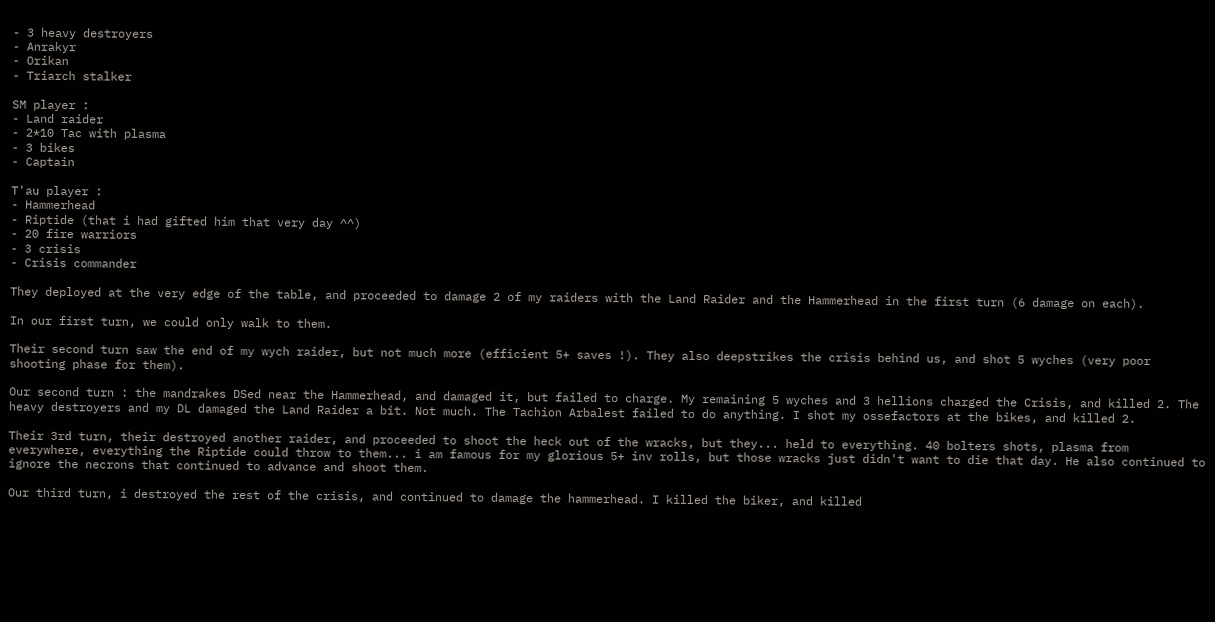- 3 heavy destroyers
- Anrakyr
- Orikan
- Triarch stalker

SM player :
- Land raider
- 2*10 Tac with plasma
- 3 bikes
- Captain

T'au player :
- Hammerhead
- Riptide (that i had gifted him that very day ^^)
- 20 fire warriors
- 3 crisis
- Crisis commander

They deployed at the very edge of the table, and proceeded to damage 2 of my raiders with the Land Raider and the Hammerhead in the first turn (6 damage on each).

In our first turn, we could only walk to them.

Their second turn saw the end of my wych raider, but not much more (efficient 5+ saves !). They also deepstrikes the crisis behind us, and shot 5 wyches (very poor shooting phase for them).

Our second turn : the mandrakes DSed near the Hammerhead, and damaged it, but failed to charge. My remaining 5 wyches and 3 hellions charged the Crisis, and killed 2. The heavy destroyers and my DL damaged the Land Raider a bit. Not much. The Tachion Arbalest failed to do anything. I shot my ossefactors at the bikes, and killed 2.

Their 3rd turn, their destroyed another raider, and proceeded to shoot the heck out of the wracks, but they... held to everything. 40 bolters shots, plasma from everywhere, everything the Riptide could throw to them... i am famous for my glorious 5+ inv rolls, but those wracks just didn't want to die that day. He also continued to ignore the necrons that continued to advance and shoot them.

Our third turn, i destroyed the rest of the crisis, and continued to damage the hammerhead. I killed the biker, and killed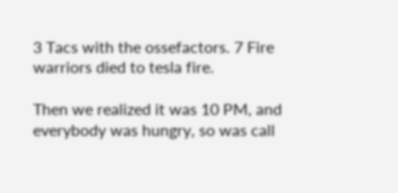3 Tacs with the ossefactors. 7 Fire warriors died to tesla fire.

Then we realized it was 10 PM, and everybody was hungry, so was call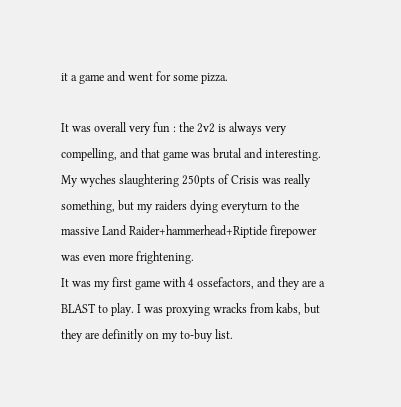it a game and went for some pizza.

It was overall very fun : the 2v2 is always very compelling, and that game was brutal and interesting. My wyches slaughtering 250pts of Crisis was really something, but my raiders dying everyturn to the massive Land Raider+hammerhead+Riptide firepower was even more frightening.
It was my first game with 4 ossefactors, and they are a BLAST to play. I was proxying wracks from kabs, but they are definitly on my to-buy list.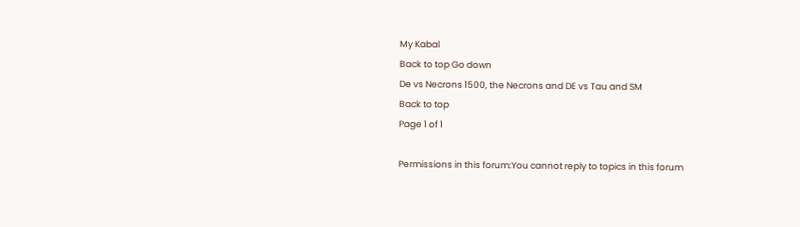My Kabal
Back to top Go down
De vs Necrons 1500, the Necrons and DE vs Tau and SM
Back to top
Page 1 of 1

Permissions in this forum:You cannot reply to topics in this forum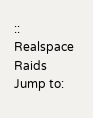:: Realspace Raids
Jump to: